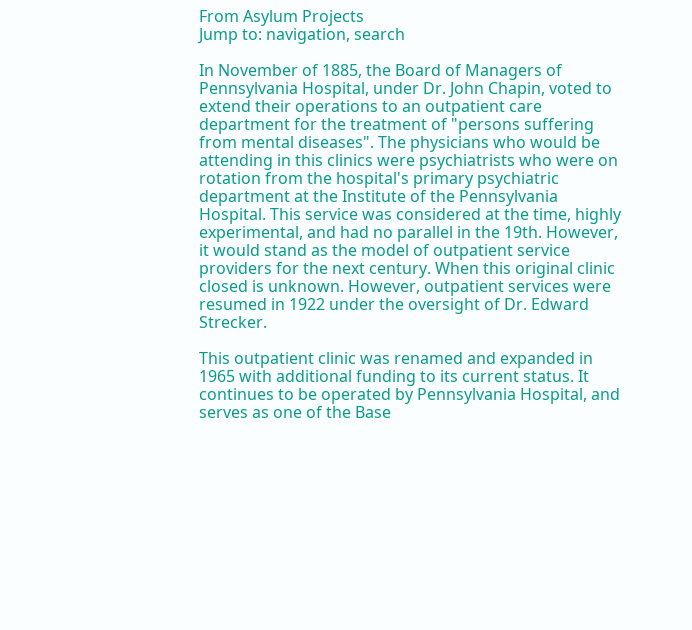From Asylum Projects
Jump to: navigation, search

In November of 1885, the Board of Managers of Pennsylvania Hospital, under Dr. John Chapin, voted to extend their operations to an outpatient care department for the treatment of "persons suffering from mental diseases". The physicians who would be attending in this clinics were psychiatrists who were on rotation from the hospital's primary psychiatric department at the Institute of the Pennsylvania Hospital. This service was considered at the time, highly experimental, and had no parallel in the 19th. However, it would stand as the model of outpatient service providers for the next century. When this original clinic closed is unknown. However, outpatient services were resumed in 1922 under the oversight of Dr. Edward Strecker.

This outpatient clinic was renamed and expanded in 1965 with additional funding to its current status. It continues to be operated by Pennsylvania Hospital, and serves as one of the Base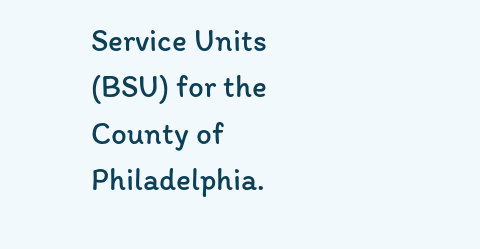Service Units (BSU) for the County of Philadelphia.